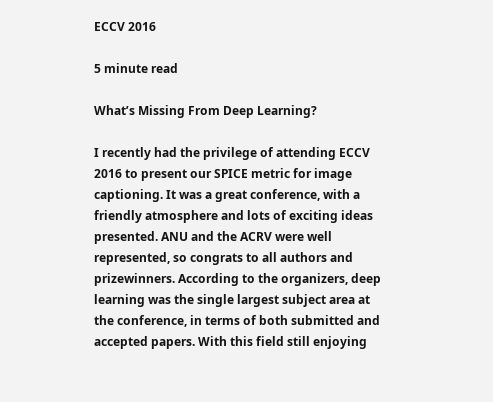ECCV 2016

5 minute read

What’s Missing From Deep Learning?

I recently had the privilege of attending ECCV 2016 to present our SPICE metric for image captioning. It was a great conference, with a friendly atmosphere and lots of exciting ideas presented. ANU and the ACRV were well represented, so congrats to all authors and prizewinners. According to the organizers, deep learning was the single largest subject area at the conference, in terms of both submitted and accepted papers. With this field still enjoying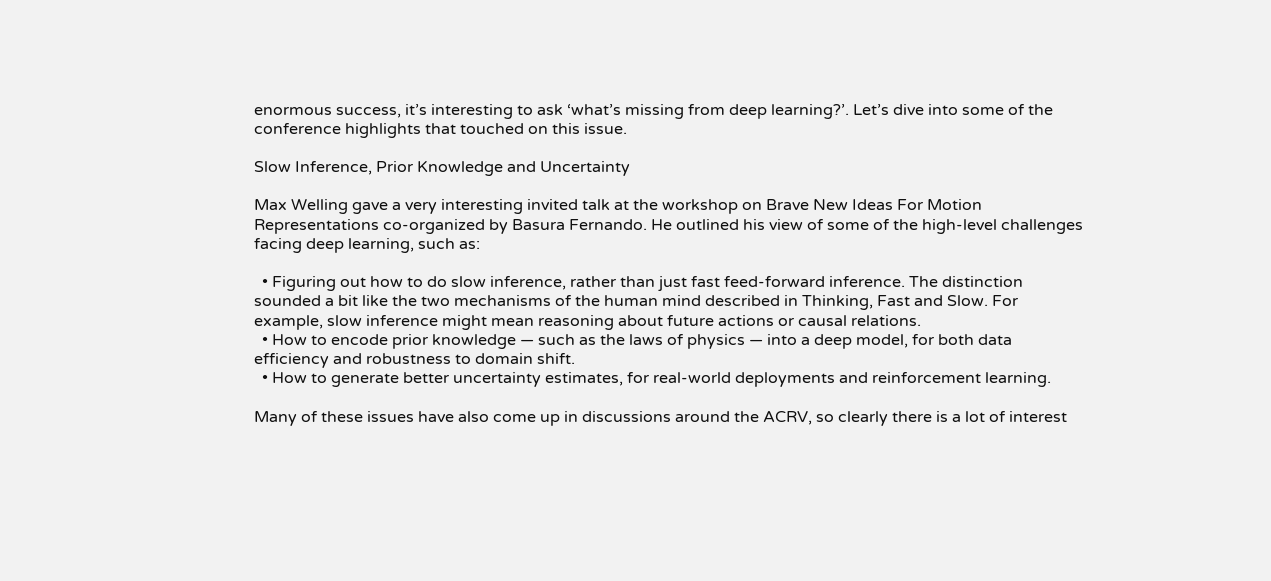enormous success, it’s interesting to ask ‘what’s missing from deep learning?’. Let’s dive into some of the conference highlights that touched on this issue.

Slow Inference, Prior Knowledge and Uncertainty

Max Welling gave a very interesting invited talk at the workshop on Brave New Ideas For Motion Representations co-organized by Basura Fernando. He outlined his view of some of the high-level challenges facing deep learning, such as:

  • Figuring out how to do slow inference, rather than just fast feed-forward inference. The distinction sounded a bit like the two mechanisms of the human mind described in Thinking, Fast and Slow. For example, slow inference might mean reasoning about future actions or causal relations.
  • How to encode prior knowledge — such as the laws of physics — into a deep model, for both data efficiency and robustness to domain shift.
  • How to generate better uncertainty estimates, for real-world deployments and reinforcement learning.

Many of these issues have also come up in discussions around the ACRV, so clearly there is a lot of interest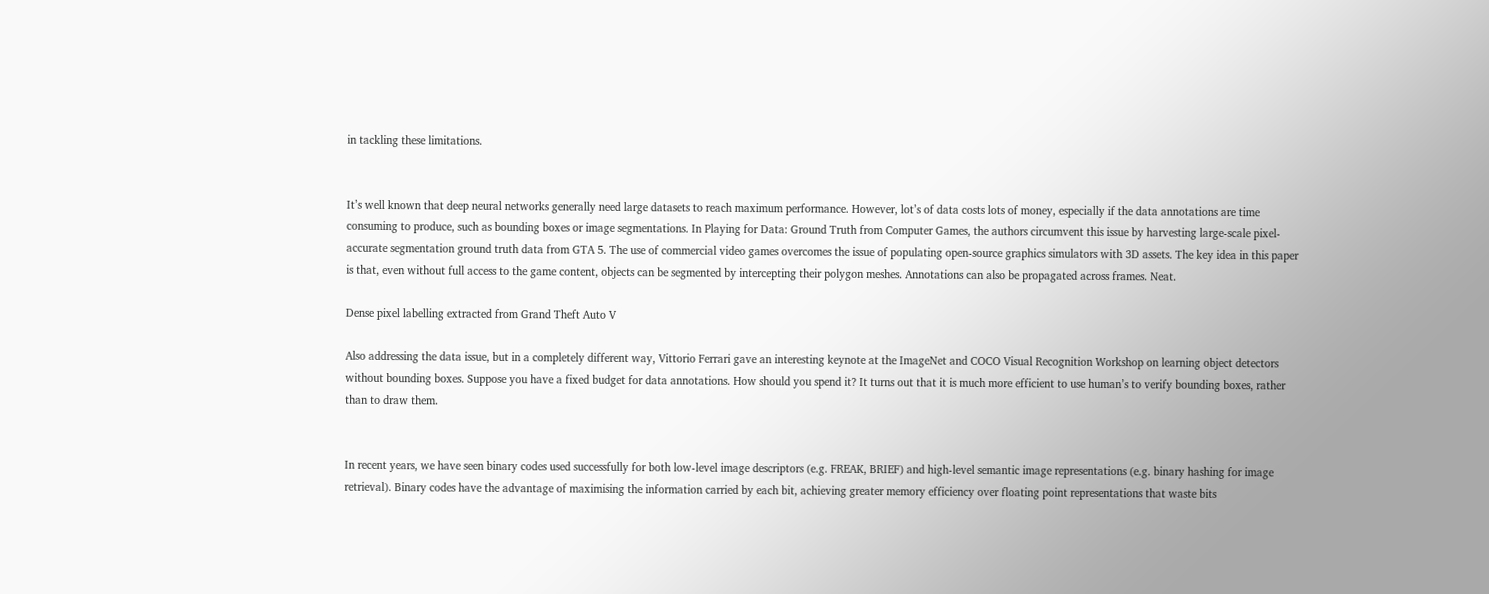in tackling these limitations.


It’s well known that deep neural networks generally need large datasets to reach maximum performance. However, lot’s of data costs lots of money, especially if the data annotations are time consuming to produce, such as bounding boxes or image segmentations. In Playing for Data: Ground Truth from Computer Games, the authors circumvent this issue by harvesting large-scale pixel-accurate segmentation ground truth data from GTA 5. The use of commercial video games overcomes the issue of populating open-source graphics simulators with 3D assets. The key idea in this paper is that, even without full access to the game content, objects can be segmented by intercepting their polygon meshes. Annotations can also be propagated across frames. Neat.

Dense pixel labelling extracted from Grand Theft Auto V

Also addressing the data issue, but in a completely different way, Vittorio Ferrari gave an interesting keynote at the ImageNet and COCO Visual Recognition Workshop on learning object detectors without bounding boxes. Suppose you have a fixed budget for data annotations. How should you spend it? It turns out that it is much more efficient to use human’s to verify bounding boxes, rather than to draw them.


In recent years, we have seen binary codes used successfully for both low-level image descriptors (e.g. FREAK, BRIEF) and high-level semantic image representations (e.g. binary hashing for image retrieval). Binary codes have the advantage of maximising the information carried by each bit, achieving greater memory efficiency over floating point representations that waste bits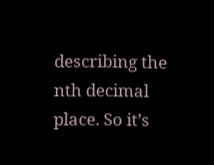describing the nth decimal place. So it’s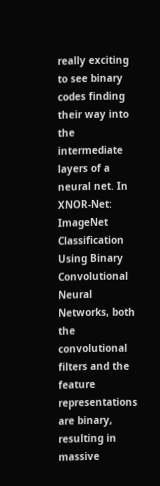really exciting to see binary codes finding their way into the intermediate layers of a neural net. In XNOR-Net: ImageNet Classification Using Binary Convolutional Neural Networks, both the convolutional filters and the feature representations are binary, resulting in massive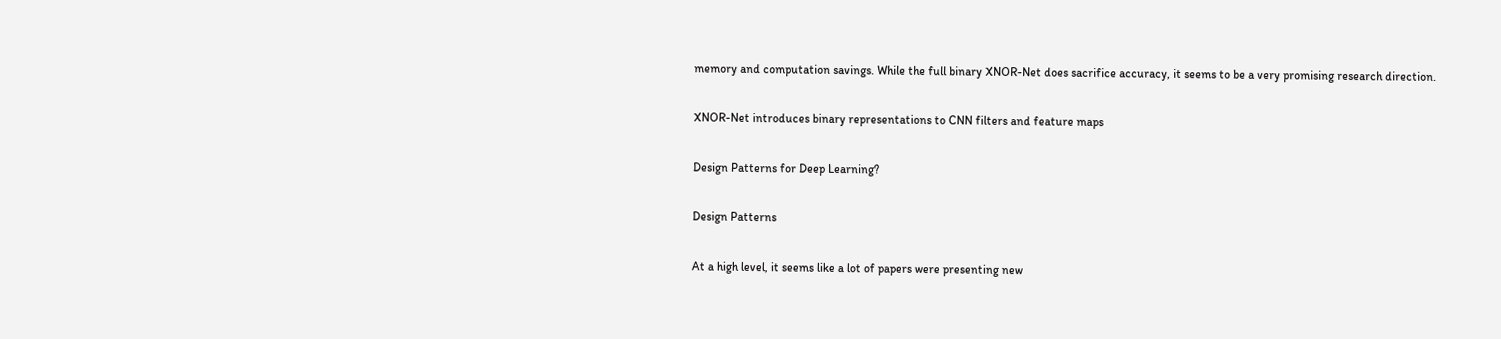memory and computation savings. While the full binary XNOR-Net does sacrifice accuracy, it seems to be a very promising research direction.

XNOR-Net introduces binary representations to CNN filters and feature maps

Design Patterns for Deep Learning?

Design Patterns

At a high level, it seems like a lot of papers were presenting new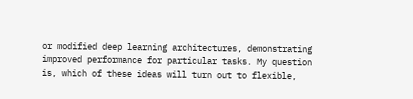or modified deep learning architectures, demonstrating improved performance for particular tasks. My question is, which of these ideas will turn out to flexible,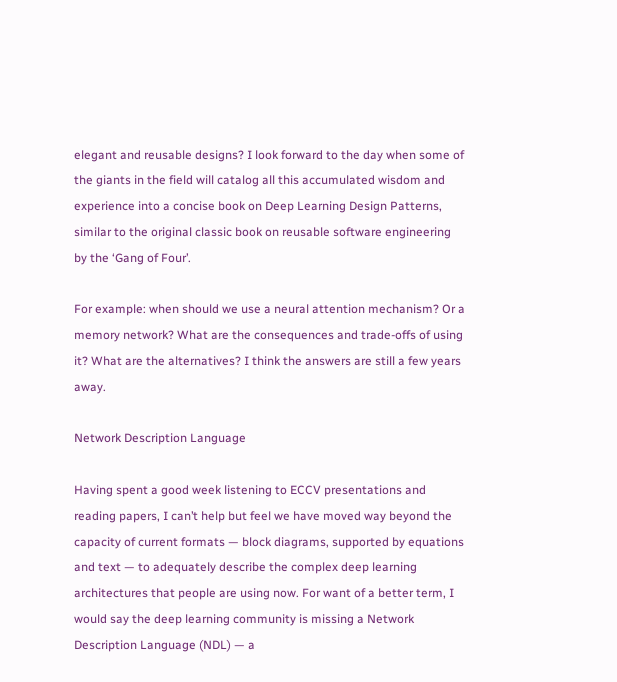elegant and reusable designs? I look forward to the day when some of the giants in the field will catalog all this accumulated wisdom and experience into a concise book on Deep Learning Design Patterns, similar to the original classic book on reusable software engineering by the ‘Gang of Four’.

For example: when should we use a neural attention mechanism? Or a memory network? What are the consequences and trade-offs of using it? What are the alternatives? I think the answers are still a few years away.

Network Description Language

Having spent a good week listening to ECCV presentations and reading papers, I can’t help but feel we have moved way beyond the capacity of current formats — block diagrams, supported by equations and text — to adequately describe the complex deep learning architectures that people are using now. For want of a better term, I would say the deep learning community is missing a Network Description Language (NDL) — a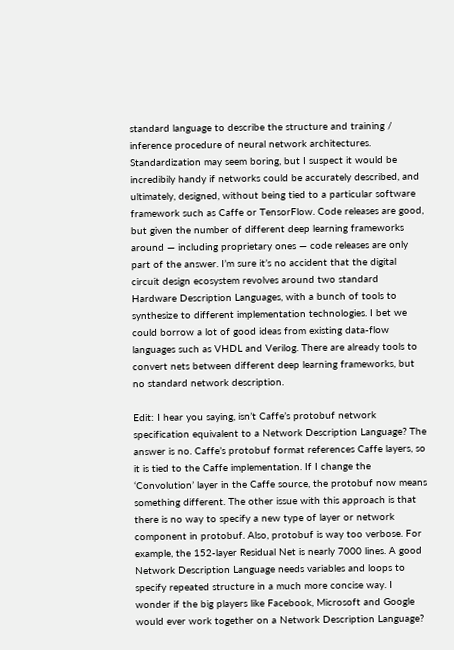standard language to describe the structure and training / inference procedure of neural network architectures. Standardization may seem boring, but I suspect it would be incredibily handy if networks could be accurately described, and ultimately, designed, without being tied to a particular software framework such as Caffe or TensorFlow. Code releases are good, but given the number of different deep learning frameworks around — including proprietary ones — code releases are only part of the answer. I’m sure it’s no accident that the digital circuit design ecosystem revolves around two standard Hardware Description Languages, with a bunch of tools to synthesize to different implementation technologies. I bet we could borrow a lot of good ideas from existing data-flow languages such as VHDL and Verilog. There are already tools to convert nets between different deep learning frameworks, but no standard network description.

Edit: I hear you saying, isn’t Caffe’s protobuf network specification equivalent to a Network Description Language? The answer is no. Caffe’s protobuf format references Caffe layers, so it is tied to the Caffe implementation. If I change the ‘Convolution’ layer in the Caffe source, the protobuf now means something different. The other issue with this approach is that there is no way to specify a new type of layer or network component in protobuf. Also, protobuf is way too verbose. For example, the 152-layer Residual Net is nearly 7000 lines. A good Network Description Language needs variables and loops to specify repeated structure in a much more concise way. I wonder if the big players like Facebook, Microsoft and Google would ever work together on a Network Description Language?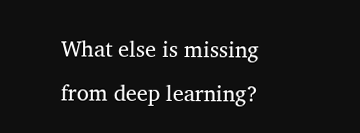What else is missing from deep learning?